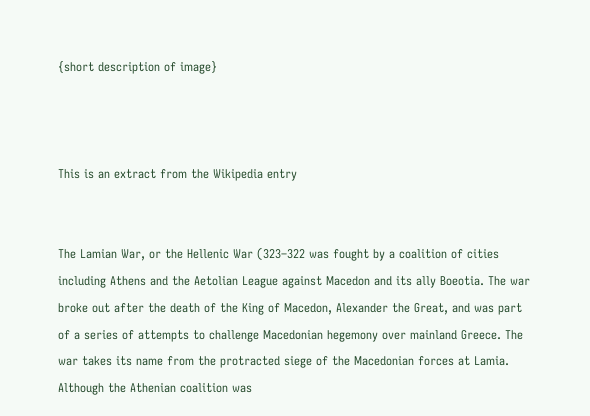{short description of image}



This is an extract from the Wikipedia entry


The Lamian War, or the Hellenic War (323–322 was fought by a coalition of cities including Athens and the Aetolian League against Macedon and its ally Boeotia. The war broke out after the death of the King of Macedon, Alexander the Great, and was part of a series of attempts to challenge Macedonian hegemony over mainland Greece. The war takes its name from the protracted siege of the Macedonian forces at Lamia. Although the Athenian coalition was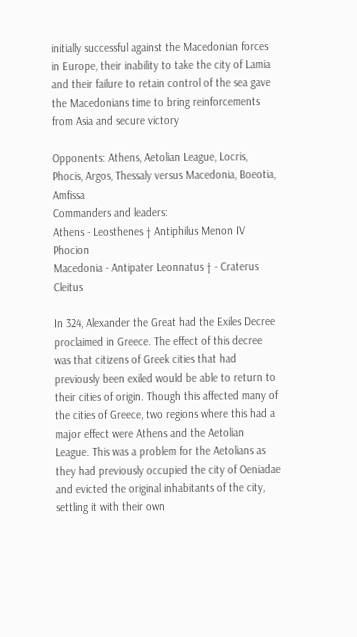initially successful against the Macedonian forces in Europe, their inability to take the city of Lamia and their failure to retain control of the sea gave the Macedonians time to bring reinforcements from Asia and secure victory

Opponents: Athens, Aetolian League, Locris, Phocis, Argos, Thessaly versus Macedonia, Boeotia, Amfissa
Commanders and leaders:
Athens - Leosthenes † Antiphilus Menon IV Phocion
Macedonia - Antipater Leonnatus † - Craterus Cleitus

In 324, Alexander the Great had the Exiles Decree proclaimed in Greece. The effect of this decree was that citizens of Greek cities that had previously been exiled would be able to return to their cities of origin. Though this affected many of the cities of Greece, two regions where this had a major effect were Athens and the Aetolian League. This was a problem for the Aetolians as they had previously occupied the city of Oeniadae and evicted the original inhabitants of the city, settling it with their own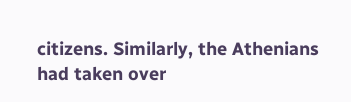citizens. Similarly, the Athenians had taken over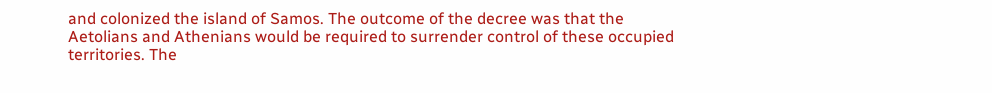and colonized the island of Samos. The outcome of the decree was that the Aetolians and Athenians would be required to surrender control of these occupied territories. The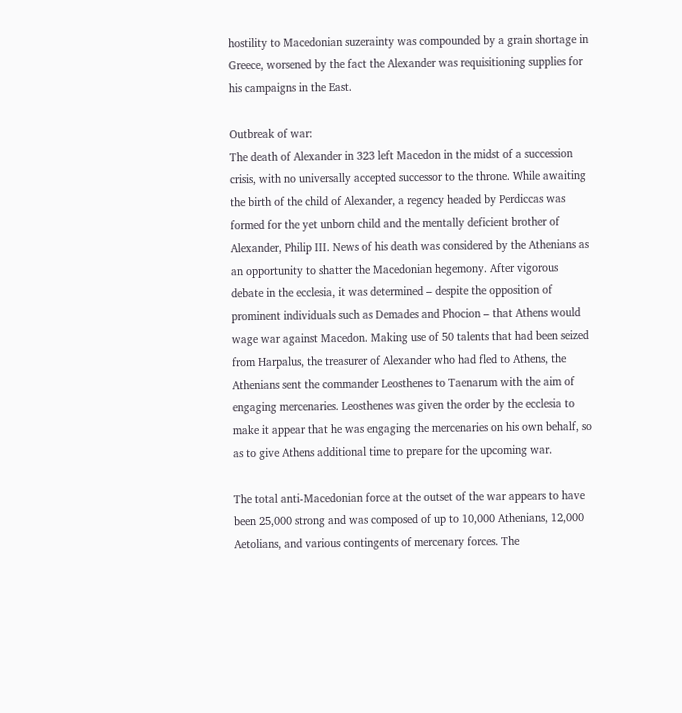hostility to Macedonian suzerainty was compounded by a grain shortage in Greece, worsened by the fact the Alexander was requisitioning supplies for his campaigns in the East.

Outbreak of war:
The death of Alexander in 323 left Macedon in the midst of a succession crisis, with no universally accepted successor to the throne. While awaiting the birth of the child of Alexander, a regency headed by Perdiccas was formed for the yet unborn child and the mentally deficient brother of Alexander, Philip III. News of his death was considered by the Athenians as an opportunity to shatter the Macedonian hegemony. After vigorous debate in the ecclesia, it was determined – despite the opposition of prominent individuals such as Demades and Phocion – that Athens would wage war against Macedon. Making use of 50 talents that had been seized from Harpalus, the treasurer of Alexander who had fled to Athens, the Athenians sent the commander Leosthenes to Taenarum with the aim of engaging mercenaries. Leosthenes was given the order by the ecclesia to make it appear that he was engaging the mercenaries on his own behalf, so as to give Athens additional time to prepare for the upcoming war.

The total anti-Macedonian force at the outset of the war appears to have been 25,000 strong and was composed of up to 10,000 Athenians, 12,000 Aetolians, and various contingents of mercenary forces. The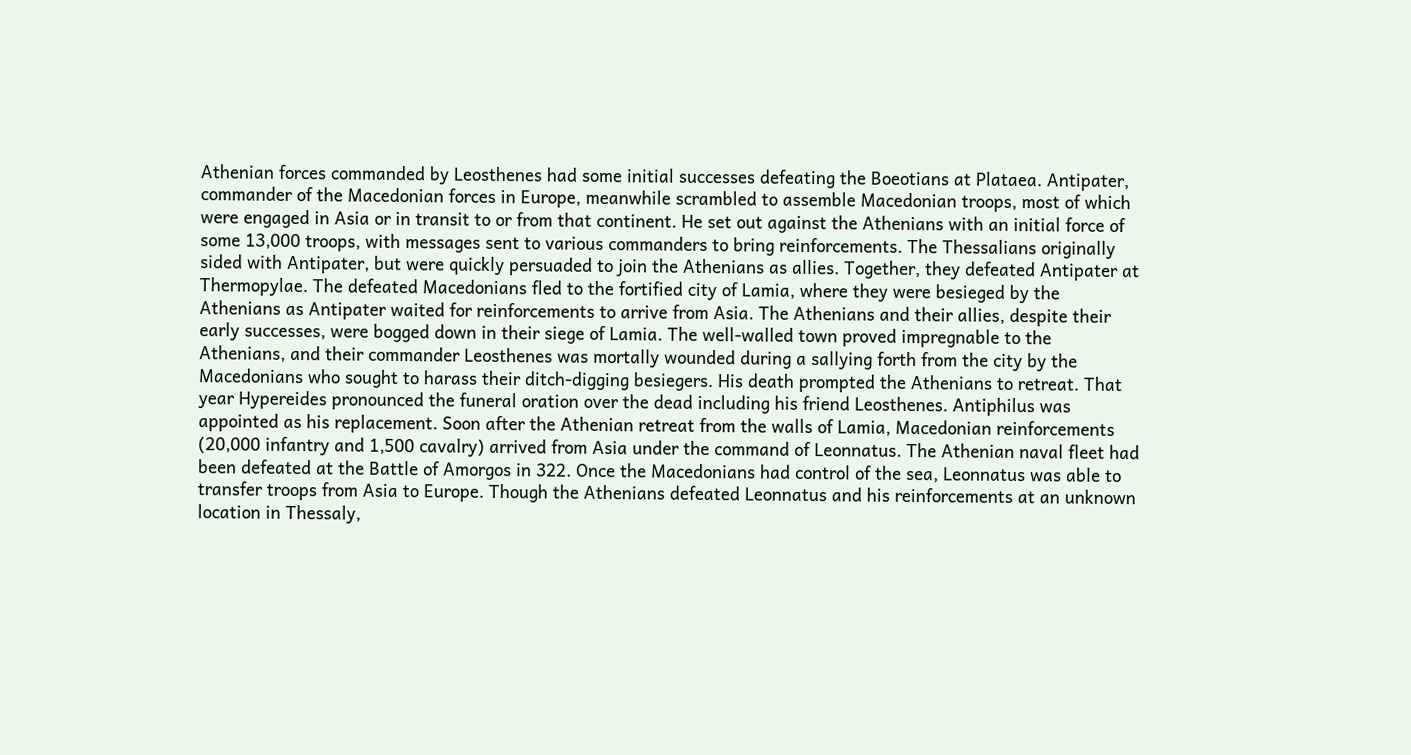Athenian forces commanded by Leosthenes had some initial successes defeating the Boeotians at Plataea. Antipater, commander of the Macedonian forces in Europe, meanwhile scrambled to assemble Macedonian troops, most of which were engaged in Asia or in transit to or from that continent. He set out against the Athenians with an initial force of some 13,000 troops, with messages sent to various commanders to bring reinforcements. The Thessalians originally sided with Antipater, but were quickly persuaded to join the Athenians as allies. Together, they defeated Antipater at Thermopylae. The defeated Macedonians fled to the fortified city of Lamia, where they were besieged by the Athenians as Antipater waited for reinforcements to arrive from Asia. The Athenians and their allies, despite their early successes, were bogged down in their siege of Lamia. The well-walled town proved impregnable to the Athenians, and their commander Leosthenes was mortally wounded during a sallying forth from the city by the Macedonians who sought to harass their ditch-digging besiegers. His death prompted the Athenians to retreat. That year Hypereides pronounced the funeral oration over the dead including his friend Leosthenes. Antiphilus was appointed as his replacement. Soon after the Athenian retreat from the walls of Lamia, Macedonian reinforcements (20,000 infantry and 1,500 cavalry) arrived from Asia under the command of Leonnatus. The Athenian naval fleet had been defeated at the Battle of Amorgos in 322. Once the Macedonians had control of the sea, Leonnatus was able to transfer troops from Asia to Europe. Though the Athenians defeated Leonnatus and his reinforcements at an unknown location in Thessaly,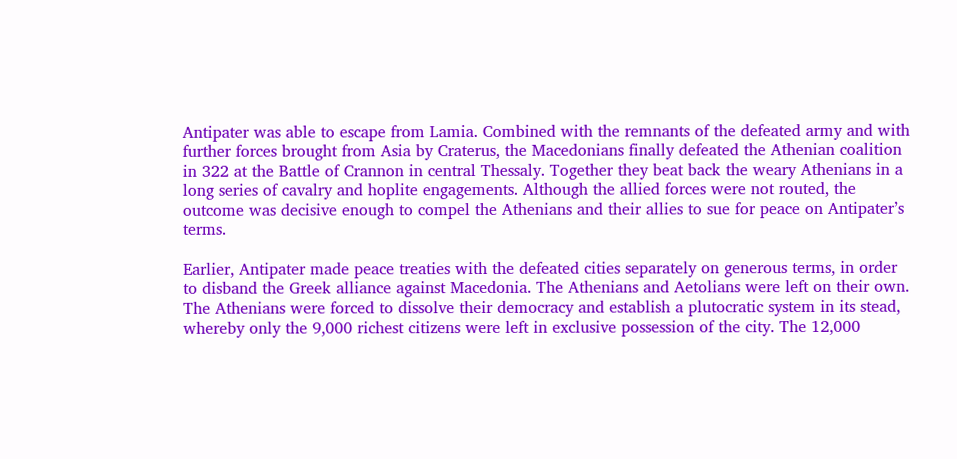Antipater was able to escape from Lamia. Combined with the remnants of the defeated army and with further forces brought from Asia by Craterus, the Macedonians finally defeated the Athenian coalition in 322 at the Battle of Crannon in central Thessaly. Together they beat back the weary Athenians in a long series of cavalry and hoplite engagements. Although the allied forces were not routed, the outcome was decisive enough to compel the Athenians and their allies to sue for peace on Antipater’s terms.

Earlier, Antipater made peace treaties with the defeated cities separately on generous terms, in order to disband the Greek alliance against Macedonia. The Athenians and Aetolians were left on their own. The Athenians were forced to dissolve their democracy and establish a plutocratic system in its stead, whereby only the 9,000 richest citizens were left in exclusive possession of the city. The 12,000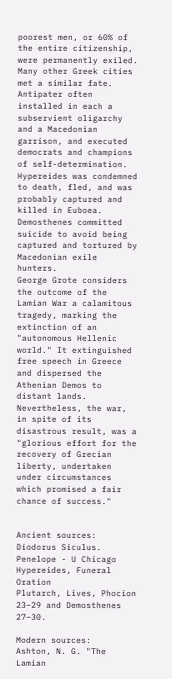poorest men, or 60% of the entire citizenship, were permanently exiled. Many other Greek cities met a similar fate. Antipater often installed in each a subservient oligarchy and a Macedonian garrison, and executed democrats and champions of self-determination. Hypereides was condemned to death, fled, and was probably captured and killed in Euboea. Demosthenes committed suicide to avoid being captured and tortured by Macedonian exile hunters.
George Grote considers the outcome of the Lamian War a calamitous tragedy, marking the extinction of an "autonomous Hellenic world." It extinguished free speech in Greece and dispersed the Athenian Demos to distant lands. Nevertheless, the war, in spite of its disastrous result, was a "glorious effort for the recovery of Grecian liberty, undertaken under circumstances which promised a fair chance of success."


Ancient sources:
Diodorus Siculus.
Penelope - U Chicago Hypereides, Funeral Oration
Plutarch, Lives, Phocion 23–29 and Demosthenes 27–30.

Modern sources:
Ashton, N. G. "The Lamian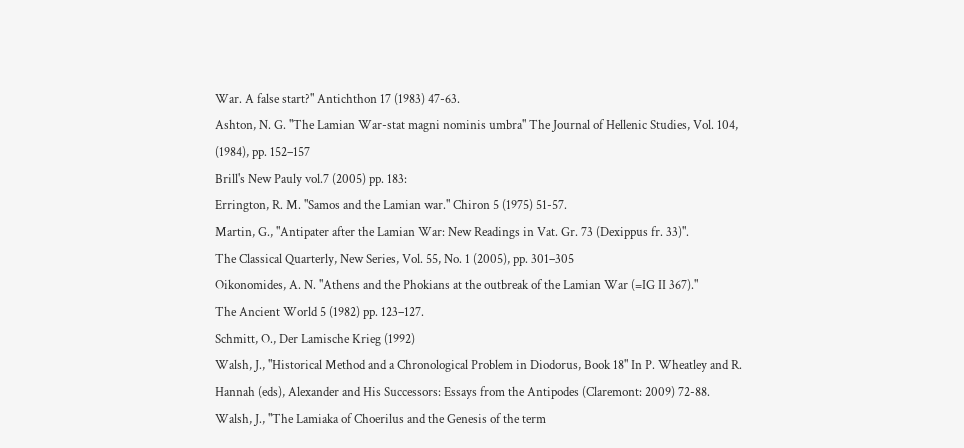War. A false start?" Antichthon 17 (1983) 47-63.
Ashton, N. G. "The Lamian War-stat magni nominis umbra" The Journal of Hellenic Studies, Vol. 104, (1984), pp. 152–157
Brill's New Pauly vol.7 (2005) pp. 183:
Errington, R. M. "Samos and the Lamian war." Chiron 5 (1975) 51-57.
Martin, G., "Antipater after the Lamian War: New Readings in Vat. Gr. 73 (Dexippus fr. 33)".
The Classical Quarterly, New Series, Vol. 55, No. 1 (2005), pp. 301–305
Oikonomides, A. N. "Athens and the Phokians at the outbreak of the Lamian War (=IG II 367)."
The Ancient World 5 (1982) pp. 123–127.
Schmitt, O., Der Lamische Krieg (1992)
Walsh, J., "Historical Method and a Chronological Problem in Diodorus, Book 18" In P. Wheatley and R. Hannah (eds), Alexander and His Successors: Essays from the Antipodes (Claremont: 2009) 72-88.
Walsh, J., "The Lamiaka of Choerilus and the Genesis of the term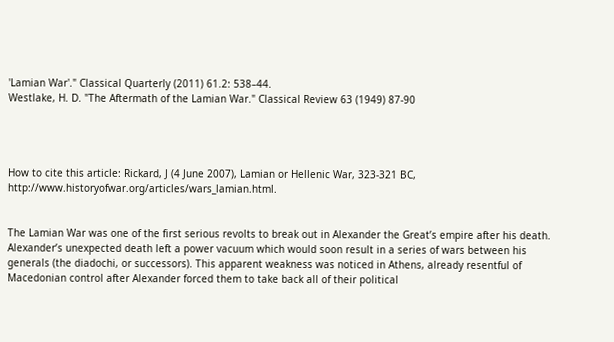'Lamian War'." Classical Quarterly (2011) 61.2: 538–44.
Westlake, H. D. "The Aftermath of the Lamian War." Classical Review 63 (1949) 87-90




How to cite this article: Rickard, J (4 June 2007), Lamian or Hellenic War, 323-321 BC, http://www.historyofwar.org/articles/wars_lamian.html.


The Lamian War was one of the first serious revolts to break out in Alexander the Great’s empire after his death. Alexander’s unexpected death left a power vacuum which would soon result in a series of wars between his generals (the diadochi, or successors). This apparent weakness was noticed in Athens, already resentful of Macedonian control after Alexander forced them to take back all of their political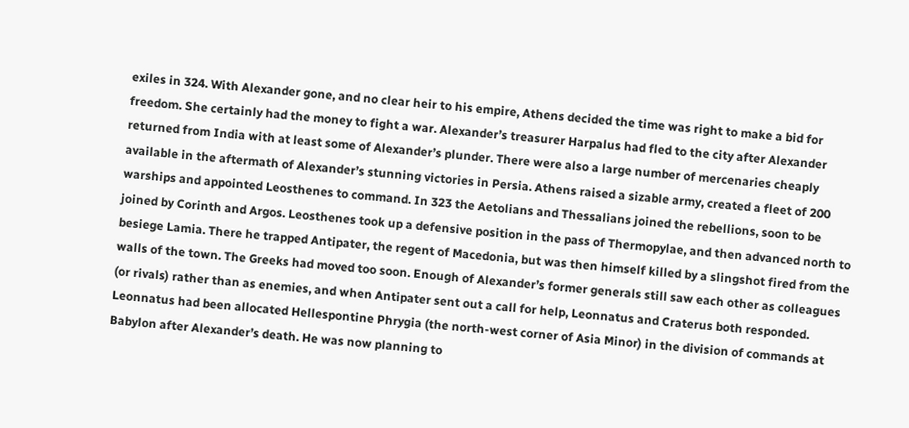exiles in 324. With Alexander gone, and no clear heir to his empire, Athens decided the time was right to make a bid for freedom. She certainly had the money to fight a war. Alexander’s treasurer Harpalus had fled to the city after Alexander returned from India with at least some of Alexander’s plunder. There were also a large number of mercenaries cheaply available in the aftermath of Alexander’s stunning victories in Persia. Athens raised a sizable army, created a fleet of 200 warships and appointed Leosthenes to command. In 323 the Aetolians and Thessalians joined the rebellions, soon to be joined by Corinth and Argos. Leosthenes took up a defensive position in the pass of Thermopylae, and then advanced north to besiege Lamia. There he trapped Antipater, the regent of Macedonia, but was then himself killed by a slingshot fired from the walls of the town. The Greeks had moved too soon. Enough of Alexander’s former generals still saw each other as colleagues (or rivals) rather than as enemies, and when Antipater sent out a call for help, Leonnatus and Craterus both responded.
Leonnatus had been allocated Hellespontine Phrygia (the north-west corner of Asia Minor) in the division of commands at Babylon after Alexander’s death. He was now planning to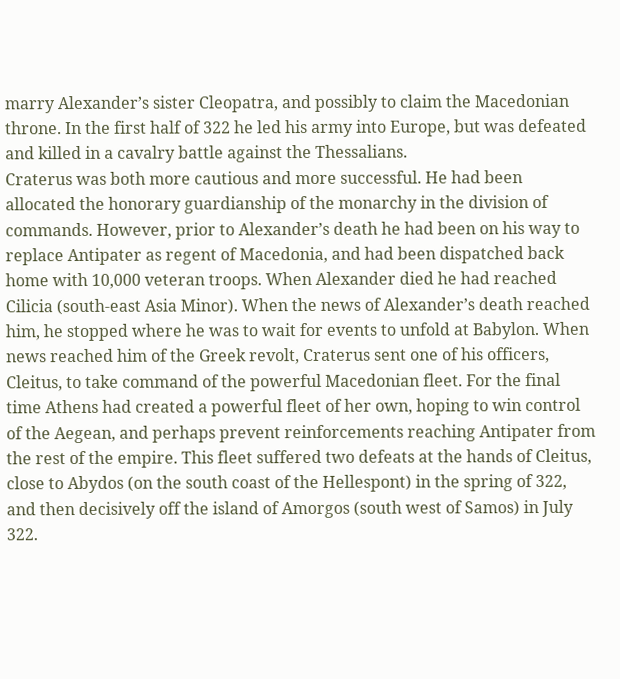marry Alexander’s sister Cleopatra, and possibly to claim the Macedonian throne. In the first half of 322 he led his army into Europe, but was defeated and killed in a cavalry battle against the Thessalians.
Craterus was both more cautious and more successful. He had been allocated the honorary guardianship of the monarchy in the division of commands. However, prior to Alexander’s death he had been on his way to replace Antipater as regent of Macedonia, and had been dispatched back home with 10,000 veteran troops. When Alexander died he had reached Cilicia (south-east Asia Minor). When the news of Alexander’s death reached him, he stopped where he was to wait for events to unfold at Babylon. When news reached him of the Greek revolt, Craterus sent one of his officers, Cleitus, to take command of the powerful Macedonian fleet. For the final time Athens had created a powerful fleet of her own, hoping to win control of the Aegean, and perhaps prevent reinforcements reaching Antipater from the rest of the empire. This fleet suffered two defeats at the hands of Cleitus, close to Abydos (on the south coast of the Hellespont) in the spring of 322, and then decisively off the island of Amorgos (south west of Samos) in July 322.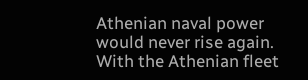Athenian naval power would never rise again. With the Athenian fleet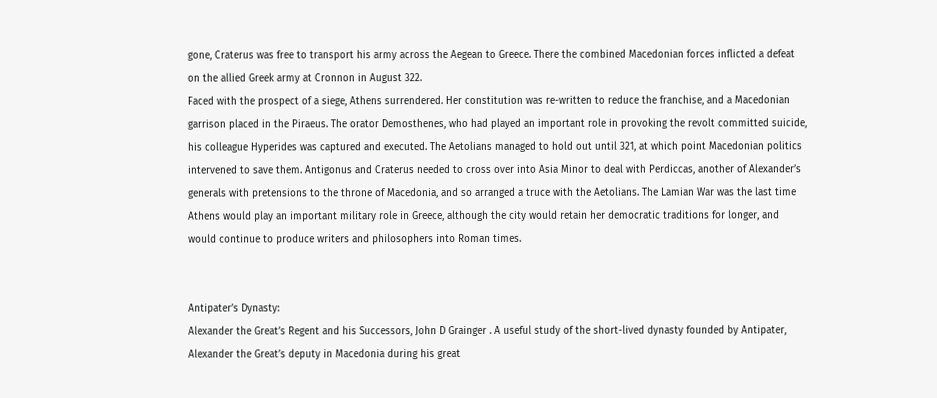gone, Craterus was free to transport his army across the Aegean to Greece. There the combined Macedonian forces inflicted a defeat on the allied Greek army at Cronnon in August 322.
Faced with the prospect of a siege, Athens surrendered. Her constitution was re-written to reduce the franchise, and a Macedonian garrison placed in the Piraeus. The orator Demosthenes, who had played an important role in provoking the revolt committed suicide, his colleague Hyperides was captured and executed. The Aetolians managed to hold out until 321, at which point Macedonian politics intervened to save them. Antigonus and Craterus needed to cross over into Asia Minor to deal with Perdiccas, another of Alexander’s generals with pretensions to the throne of Macedonia, and so arranged a truce with the Aetolians. The Lamian War was the last time Athens would play an important military role in Greece, although the city would retain her democratic traditions for longer, and would continue to produce writers and philosophers into Roman times.


Antipater’s Dynasty:
Alexander the Great’s Regent and his Successors, John D Grainger . A useful study of the short-lived dynasty founded by Antipater, Alexander the Great’s deputy in Macedonia during his great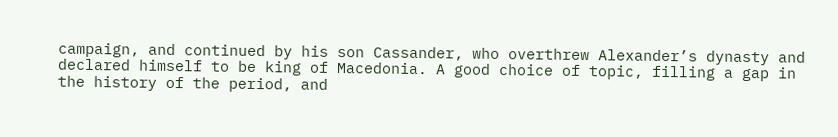campaign, and continued by his son Cassander, who overthrew Alexander’s dynasty and declared himself to be king of Macedonia. A good choice of topic, filling a gap in the history of the period, and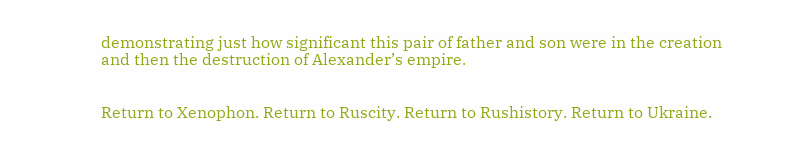demonstrating just how significant this pair of father and son were in the creation and then the destruction of Alexander’s empire.


Return to Xenophon. Return to Ruscity. Return to Rushistory. Return to Ukraine.